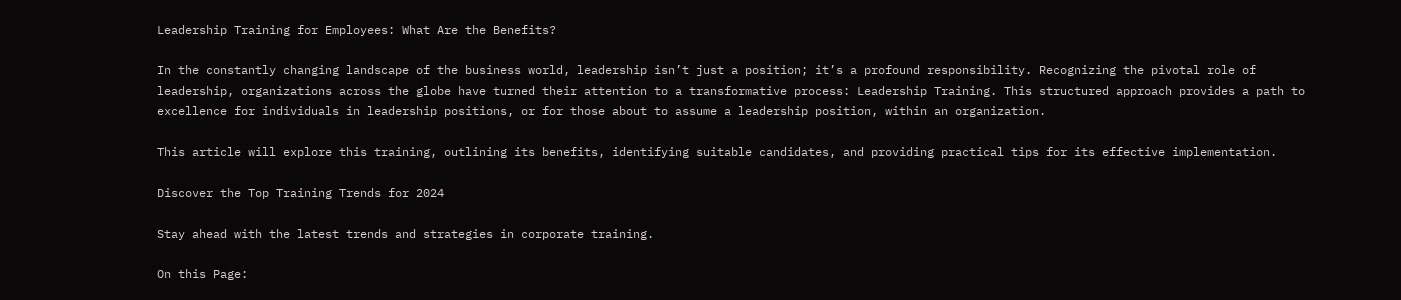Leadership Training for Employees: What Are the Benefits?

In the constantly changing landscape of the business world, leadership isn’t just a position; it’s a profound responsibility. Recognizing the pivotal role of leadership, organizations across the globe have turned their attention to a transformative process: Leadership Training. This structured approach provides a path to excellence for individuals in leadership positions, or for those about to assume a leadership position, within an organization.

This article will explore this training, outlining its benefits, identifying suitable candidates, and providing practical tips for its effective implementation.

Discover the Top Training Trends for 2024

Stay ahead with the latest trends and strategies in corporate training.

On this Page: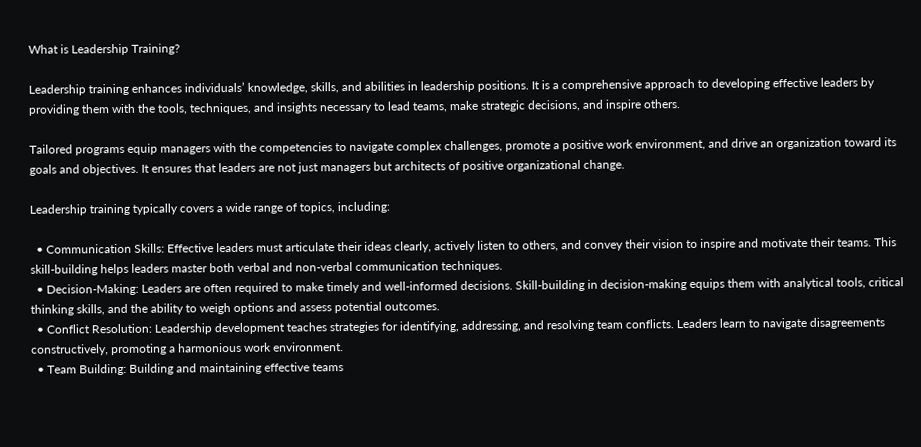What is Leadership Training?

Leadership training enhances individuals’ knowledge, skills, and abilities in leadership positions. It is a comprehensive approach to developing effective leaders by providing them with the tools, techniques, and insights necessary to lead teams, make strategic decisions, and inspire others.

Tailored programs equip managers with the competencies to navigate complex challenges, promote a positive work environment, and drive an organization toward its goals and objectives. It ensures that leaders are not just managers but architects of positive organizational change.

Leadership training typically covers a wide range of topics, including:

  • Communication Skills: Effective leaders must articulate their ideas clearly, actively listen to others, and convey their vision to inspire and motivate their teams. This skill-building helps leaders master both verbal and non-verbal communication techniques.
  • Decision-Making: Leaders are often required to make timely and well-informed decisions. Skill-building in decision-making equips them with analytical tools, critical thinking skills, and the ability to weigh options and assess potential outcomes.
  • Conflict Resolution: Leadership development teaches strategies for identifying, addressing, and resolving team conflicts. Leaders learn to navigate disagreements constructively, promoting a harmonious work environment.
  • Team Building: Building and maintaining effective teams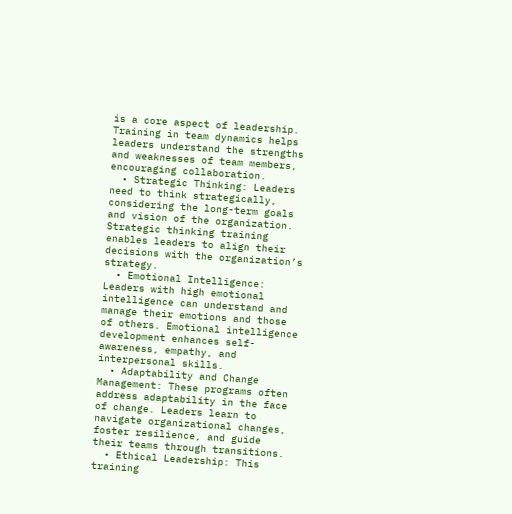is a core aspect of leadership. Training in team dynamics helps leaders understand the strengths and weaknesses of team members, encouraging collaboration.
  • Strategic Thinking: Leaders need to think strategically, considering the long-term goals and vision of the organization. Strategic thinking training enables leaders to align their decisions with the organization’s strategy.
  • Emotional Intelligence: Leaders with high emotional intelligence can understand and manage their emotions and those of others. Emotional intelligence development enhances self-awareness, empathy, and interpersonal skills.
  • Adaptability and Change Management: These programs often address adaptability in the face of change. Leaders learn to navigate organizational changes, foster resilience, and guide their teams through transitions.
  • Ethical Leadership: This training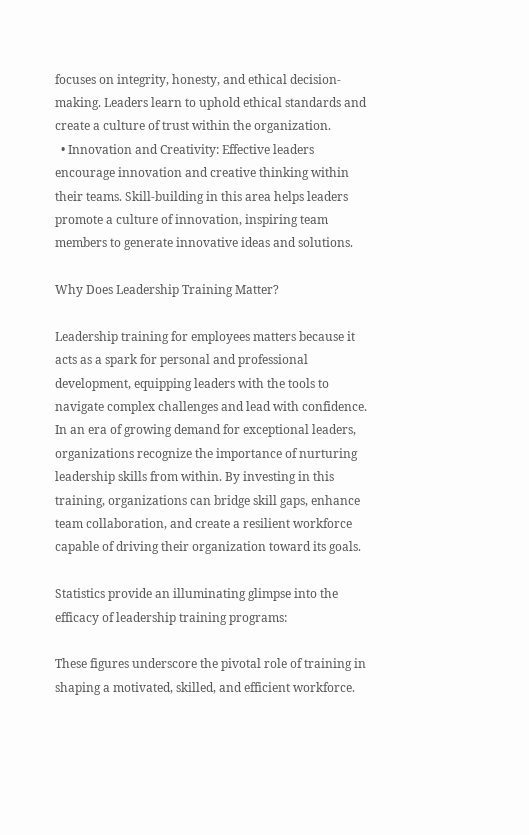focuses on integrity, honesty, and ethical decision-making. Leaders learn to uphold ethical standards and create a culture of trust within the organization.
  • Innovation and Creativity: Effective leaders encourage innovation and creative thinking within their teams. Skill-building in this area helps leaders promote a culture of innovation, inspiring team members to generate innovative ideas and solutions.

Why Does Leadership Training Matter?

Leadership training for employees matters because it acts as a spark for personal and professional development, equipping leaders with the tools to navigate complex challenges and lead with confidence. In an era of growing demand for exceptional leaders, organizations recognize the importance of nurturing leadership skills from within. By investing in this training, organizations can bridge skill gaps, enhance team collaboration, and create a resilient workforce capable of driving their organization toward its goals.

Statistics provide an illuminating glimpse into the efficacy of leadership training programs:

These figures underscore the pivotal role of training in shaping a motivated, skilled, and efficient workforce.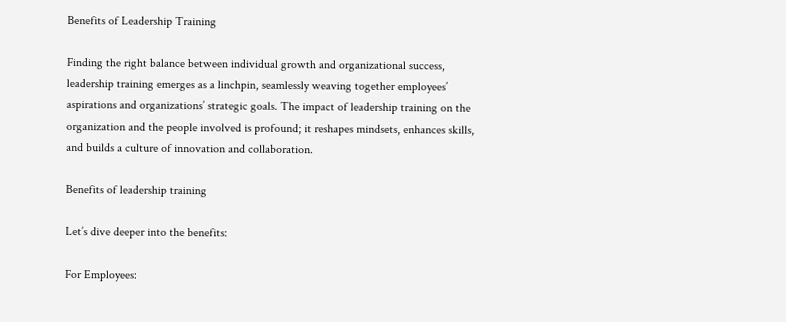Benefits of Leadership Training

Finding the right balance between individual growth and organizational success, leadership training emerges as a linchpin, seamlessly weaving together employees’ aspirations and organizations’ strategic goals. The impact of leadership training on the organization and the people involved is profound; it reshapes mindsets, enhances skills, and builds a culture of innovation and collaboration.

Benefits of leadership training

Let’s dive deeper into the benefits:

For Employees: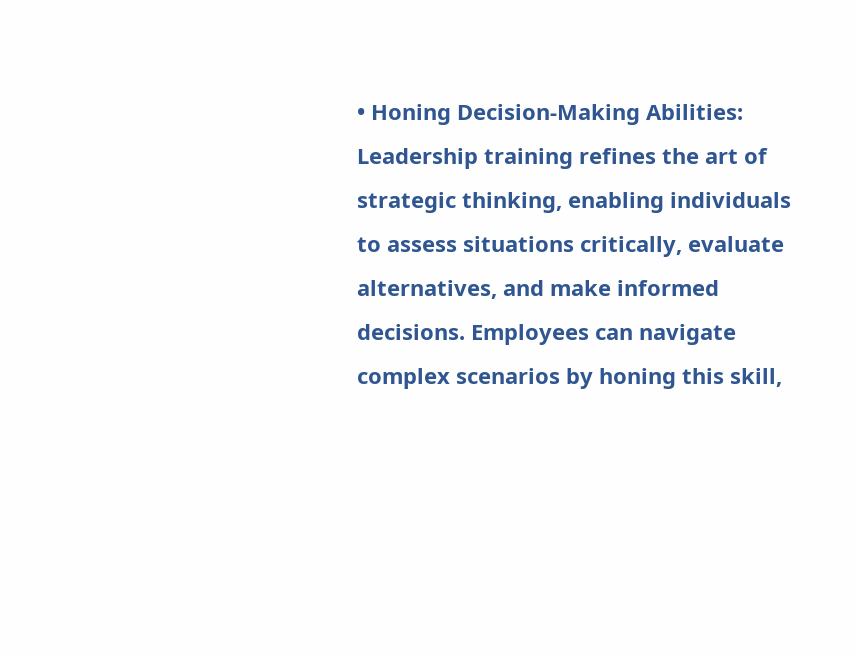• Honing Decision-Making Abilities: Leadership training refines the art of strategic thinking, enabling individuals to assess situations critically, evaluate alternatives, and make informed decisions. Employees can navigate complex scenarios by honing this skill,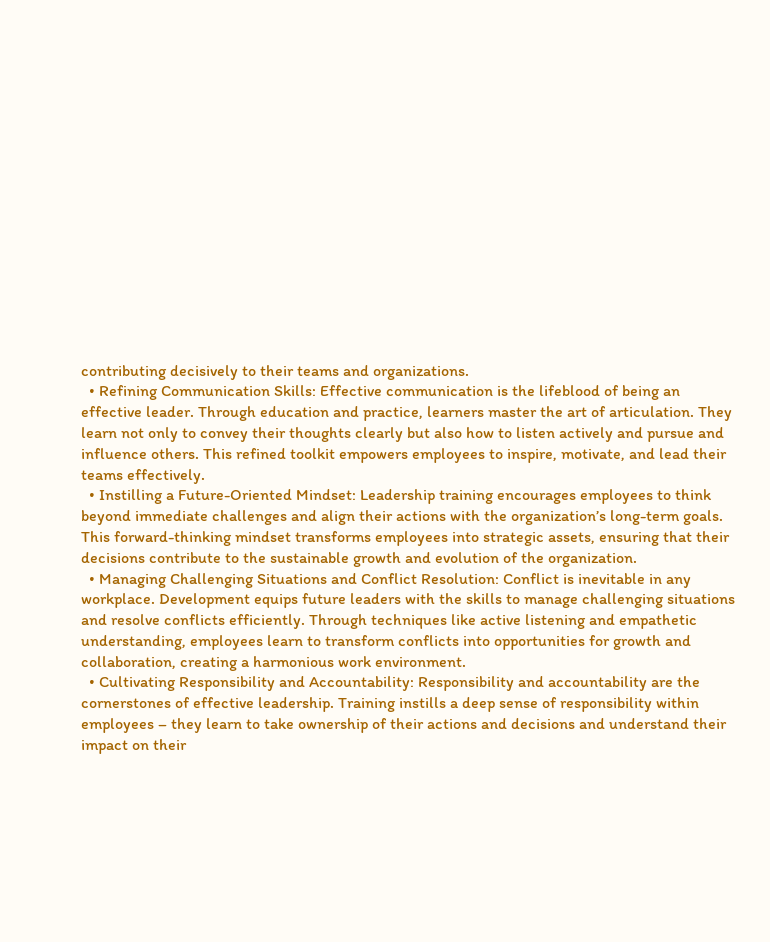contributing decisively to their teams and organizations.
  • Refining Communication Skills: Effective communication is the lifeblood of being an effective leader. Through education and practice, learners master the art of articulation. They learn not only to convey their thoughts clearly but also how to listen actively and pursue and influence others. This refined toolkit empowers employees to inspire, motivate, and lead their teams effectively.
  • Instilling a Future-Oriented Mindset: Leadership training encourages employees to think beyond immediate challenges and align their actions with the organization’s long-term goals. This forward-thinking mindset transforms employees into strategic assets, ensuring that their decisions contribute to the sustainable growth and evolution of the organization.
  • Managing Challenging Situations and Conflict Resolution: Conflict is inevitable in any workplace. Development equips future leaders with the skills to manage challenging situations and resolve conflicts efficiently. Through techniques like active listening and empathetic understanding, employees learn to transform conflicts into opportunities for growth and collaboration, creating a harmonious work environment.
  • Cultivating Responsibility and Accountability: Responsibility and accountability are the cornerstones of effective leadership. Training instills a deep sense of responsibility within employees – they learn to take ownership of their actions and decisions and understand their impact on their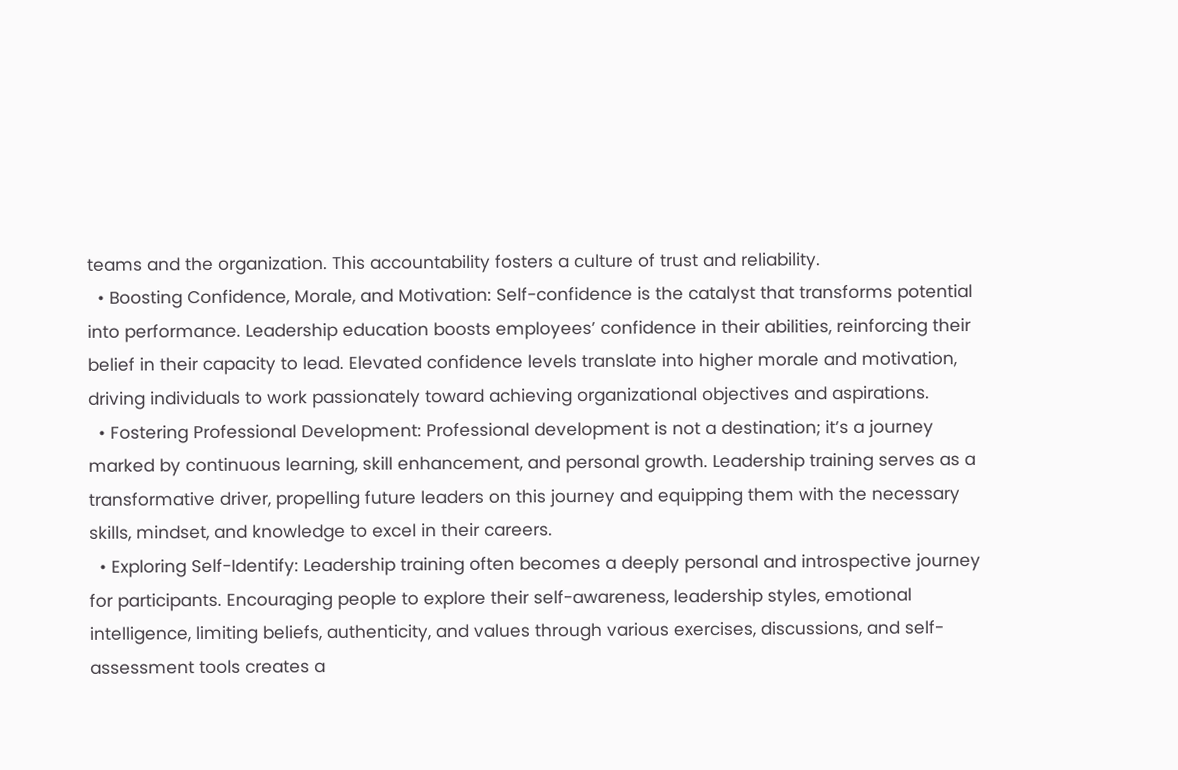teams and the organization. This accountability fosters a culture of trust and reliability.
  • Boosting Confidence, Morale, and Motivation: Self-confidence is the catalyst that transforms potential into performance. Leadership education boosts employees’ confidence in their abilities, reinforcing their belief in their capacity to lead. Elevated confidence levels translate into higher morale and motivation, driving individuals to work passionately toward achieving organizational objectives and aspirations.
  • Fostering Professional Development: Professional development is not a destination; it’s a journey marked by continuous learning, skill enhancement, and personal growth. Leadership training serves as a transformative driver, propelling future leaders on this journey and equipping them with the necessary skills, mindset, and knowledge to excel in their careers.
  • Exploring Self-Identify: Leadership training often becomes a deeply personal and introspective journey for participants. Encouraging people to explore their self-awareness, leadership styles, emotional intelligence, limiting beliefs, authenticity, and values through various exercises, discussions, and self-assessment tools creates a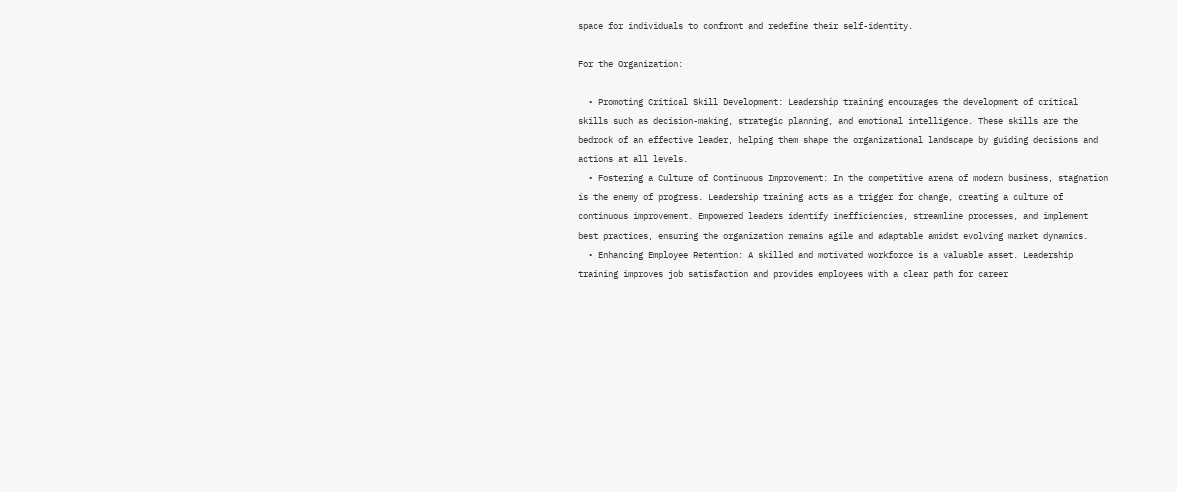space for individuals to confront and redefine their self-identity.

For the Organization:

  • Promoting Critical Skill Development: Leadership training encourages the development of critical skills such as decision-making, strategic planning, and emotional intelligence. These skills are the bedrock of an effective leader, helping them shape the organizational landscape by guiding decisions and actions at all levels.
  • Fostering a Culture of Continuous Improvement: In the competitive arena of modern business, stagnation is the enemy of progress. Leadership training acts as a trigger for change, creating a culture of continuous improvement. Empowered leaders identify inefficiencies, streamline processes, and implement best practices, ensuring the organization remains agile and adaptable amidst evolving market dynamics.
  • Enhancing Employee Retention: A skilled and motivated workforce is a valuable asset. Leadership training improves job satisfaction and provides employees with a clear path for career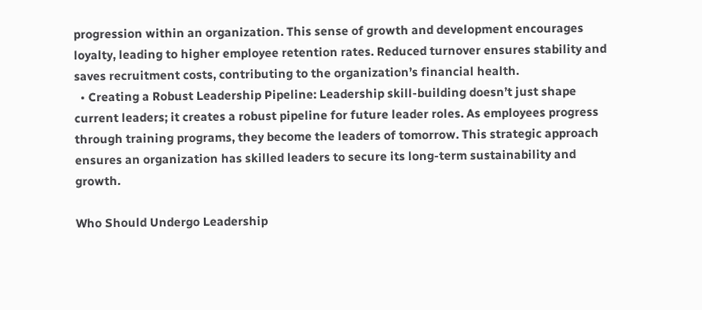progression within an organization. This sense of growth and development encourages loyalty, leading to higher employee retention rates. Reduced turnover ensures stability and saves recruitment costs, contributing to the organization’s financial health.
  • Creating a Robust Leadership Pipeline: Leadership skill-building doesn’t just shape current leaders; it creates a robust pipeline for future leader roles. As employees progress through training programs, they become the leaders of tomorrow. This strategic approach ensures an organization has skilled leaders to secure its long-term sustainability and growth.

Who Should Undergo Leadership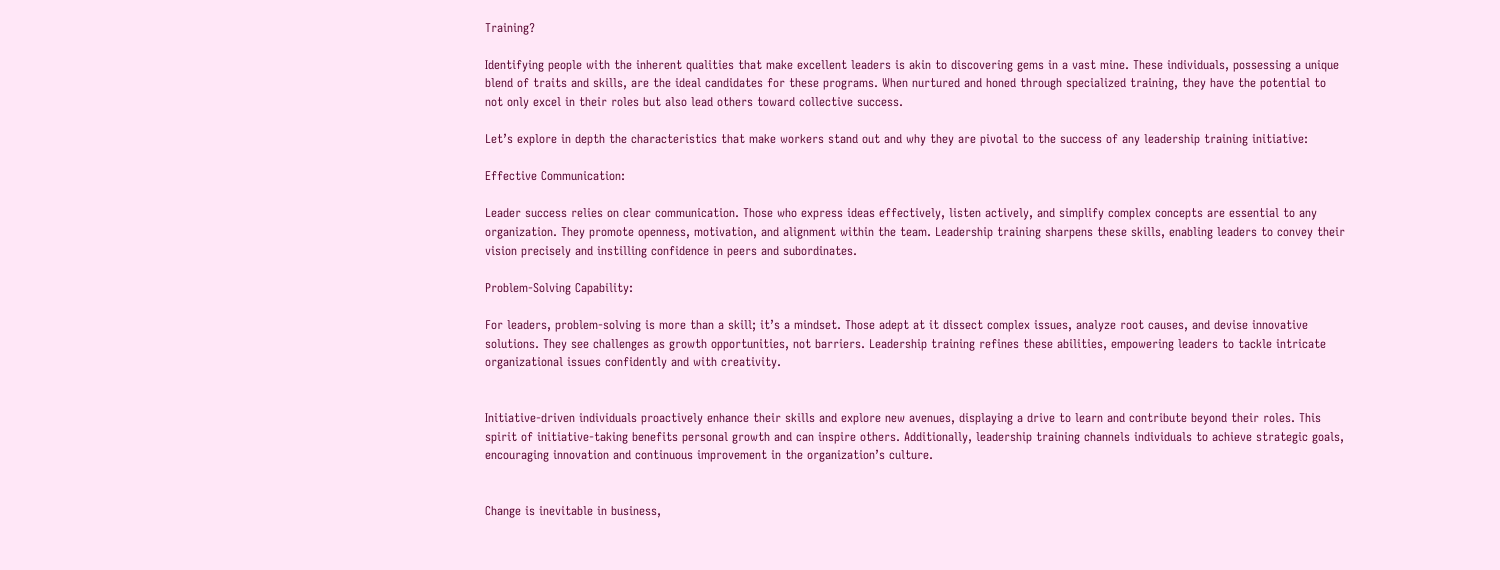Training?

Identifying people with the inherent qualities that make excellent leaders is akin to discovering gems in a vast mine. These individuals, possessing a unique blend of traits and skills, are the ideal candidates for these programs. When nurtured and honed through specialized training, they have the potential to not only excel in their roles but also lead others toward collective success.

Let’s explore in depth the characteristics that make workers stand out and why they are pivotal to the success of any leadership training initiative:

Effective Communication:

Leader success relies on clear communication. Those who express ideas effectively, listen actively, and simplify complex concepts are essential to any organization. They promote openness, motivation, and alignment within the team. Leadership training sharpens these skills, enabling leaders to convey their vision precisely and instilling confidence in peers and subordinates.

Problem-Solving Capability:

For leaders, problem-solving is more than a skill; it’s a mindset. Those adept at it dissect complex issues, analyze root causes, and devise innovative solutions. They see challenges as growth opportunities, not barriers. Leadership training refines these abilities, empowering leaders to tackle intricate organizational issues confidently and with creativity.


Initiative-driven individuals proactively enhance their skills and explore new avenues, displaying a drive to learn and contribute beyond their roles. This spirit of initiative-taking benefits personal growth and can inspire others. Additionally, leadership training channels individuals to achieve strategic goals, encouraging innovation and continuous improvement in the organization’s culture.


Change is inevitable in business,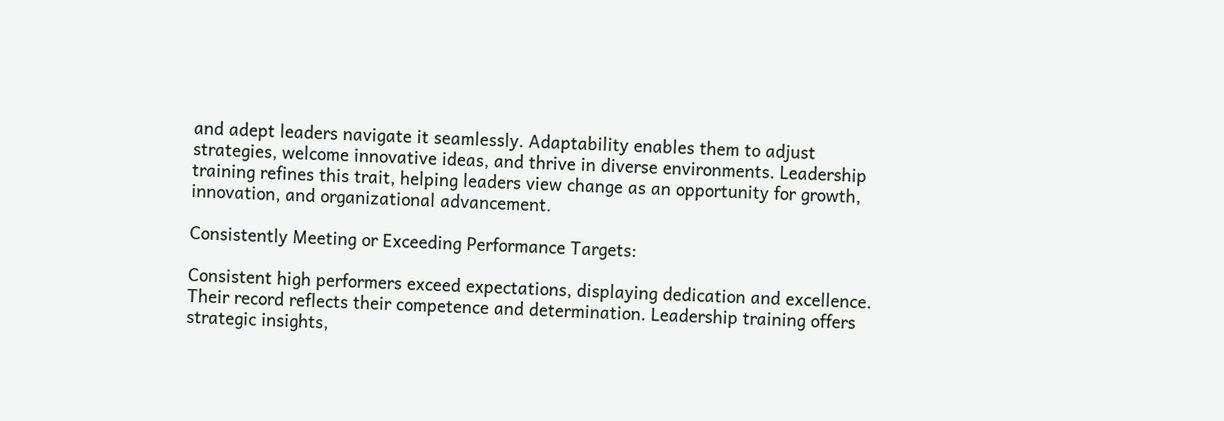and adept leaders navigate it seamlessly. Adaptability enables them to adjust strategies, welcome innovative ideas, and thrive in diverse environments. Leadership training refines this trait, helping leaders view change as an opportunity for growth, innovation, and organizational advancement.

Consistently Meeting or Exceeding Performance Targets:

Consistent high performers exceed expectations, displaying dedication and excellence. Their record reflects their competence and determination. Leadership training offers strategic insights,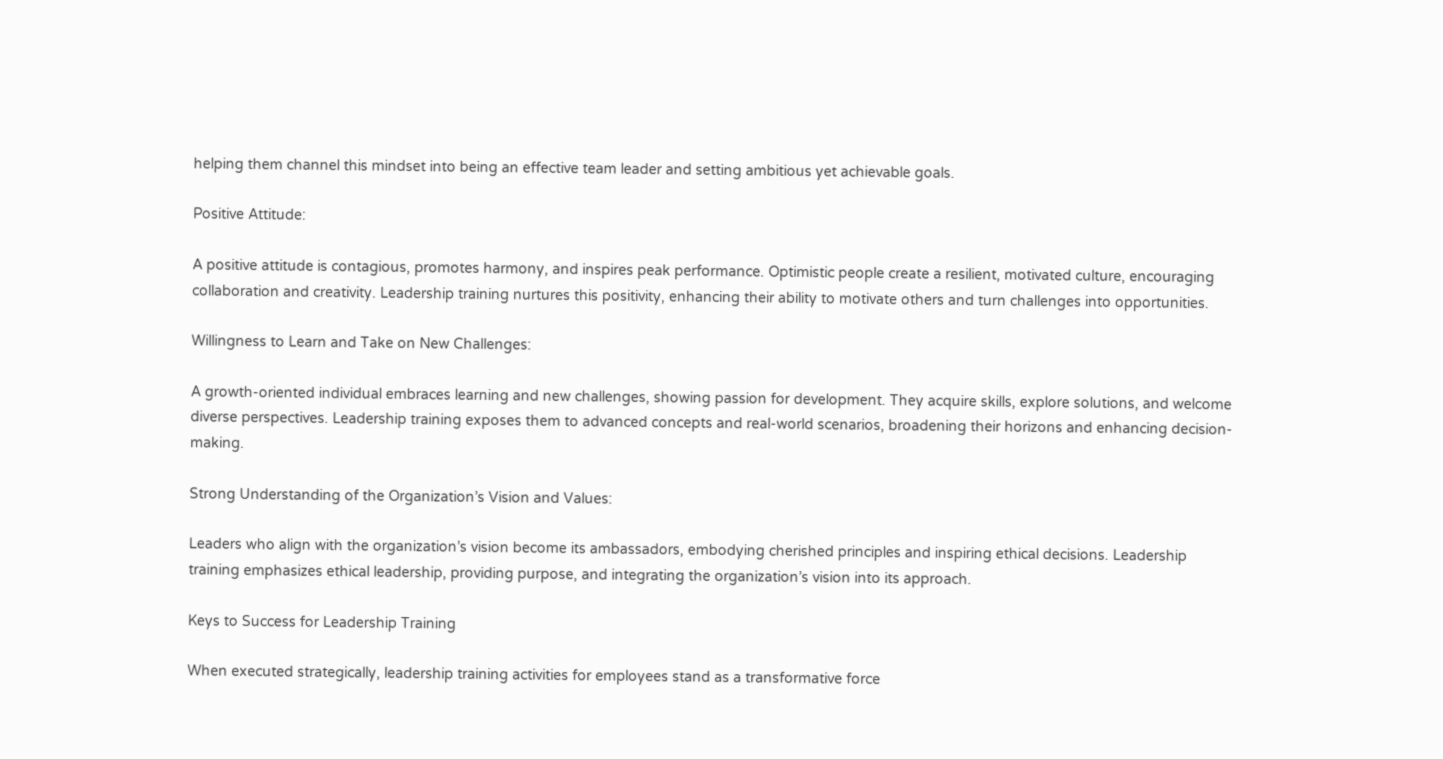helping them channel this mindset into being an effective team leader and setting ambitious yet achievable goals.

Positive Attitude:

A positive attitude is contagious, promotes harmony, and inspires peak performance. Optimistic people create a resilient, motivated culture, encouraging collaboration and creativity. Leadership training nurtures this positivity, enhancing their ability to motivate others and turn challenges into opportunities.

Willingness to Learn and Take on New Challenges:

A growth-oriented individual embraces learning and new challenges, showing passion for development. They acquire skills, explore solutions, and welcome diverse perspectives. Leadership training exposes them to advanced concepts and real-world scenarios, broadening their horizons and enhancing decision-making.

Strong Understanding of the Organization’s Vision and Values:

Leaders who align with the organization’s vision become its ambassadors, embodying cherished principles and inspiring ethical decisions. Leadership training emphasizes ethical leadership, providing purpose, and integrating the organization’s vision into its approach.

Keys to Success for Leadership Training

When executed strategically, leadership training activities for employees stand as a transformative force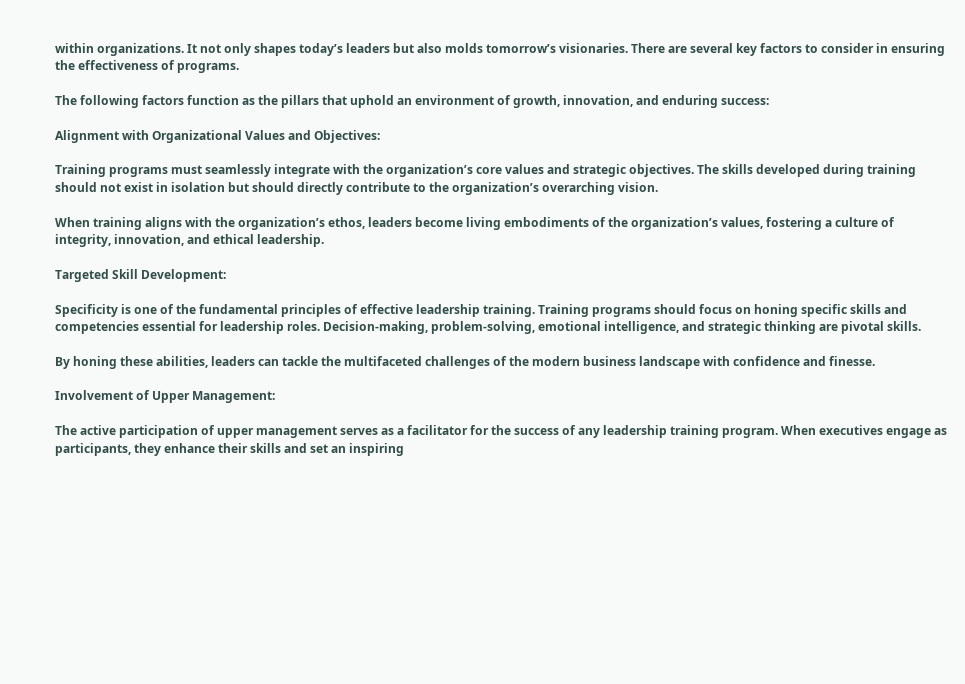within organizations. It not only shapes today’s leaders but also molds tomorrow’s visionaries. There are several key factors to consider in ensuring the effectiveness of programs.

The following factors function as the pillars that uphold an environment of growth, innovation, and enduring success:

Alignment with Organizational Values and Objectives:

Training programs must seamlessly integrate with the organization’s core values and strategic objectives. The skills developed during training should not exist in isolation but should directly contribute to the organization’s overarching vision.

When training aligns with the organization’s ethos, leaders become living embodiments of the organization’s values, fostering a culture of integrity, innovation, and ethical leadership.

Targeted Skill Development:

Specificity is one of the fundamental principles of effective leadership training. Training programs should focus on honing specific skills and competencies essential for leadership roles. Decision-making, problem-solving, emotional intelligence, and strategic thinking are pivotal skills.

By honing these abilities, leaders can tackle the multifaceted challenges of the modern business landscape with confidence and finesse.

Involvement of Upper Management:

The active participation of upper management serves as a facilitator for the success of any leadership training program. When executives engage as participants, they enhance their skills and set an inspiring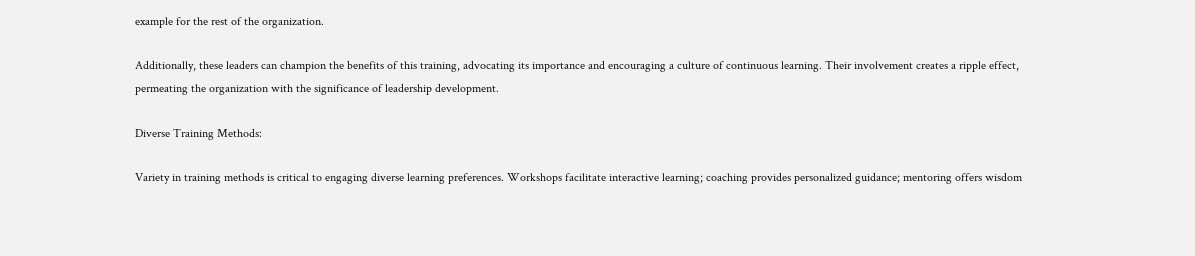example for the rest of the organization.

Additionally, these leaders can champion the benefits of this training, advocating its importance and encouraging a culture of continuous learning. Their involvement creates a ripple effect, permeating the organization with the significance of leadership development.

Diverse Training Methods:

Variety in training methods is critical to engaging diverse learning preferences. Workshops facilitate interactive learning; coaching provides personalized guidance; mentoring offers wisdom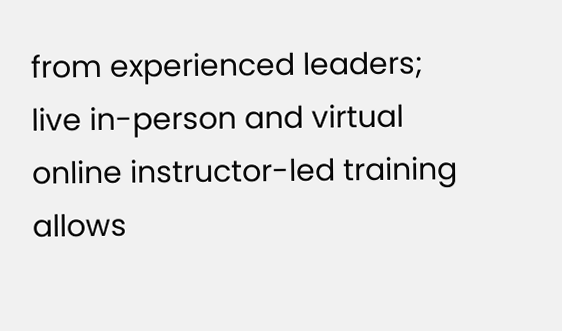from experienced leaders; live in-person and virtual online instructor-led training allows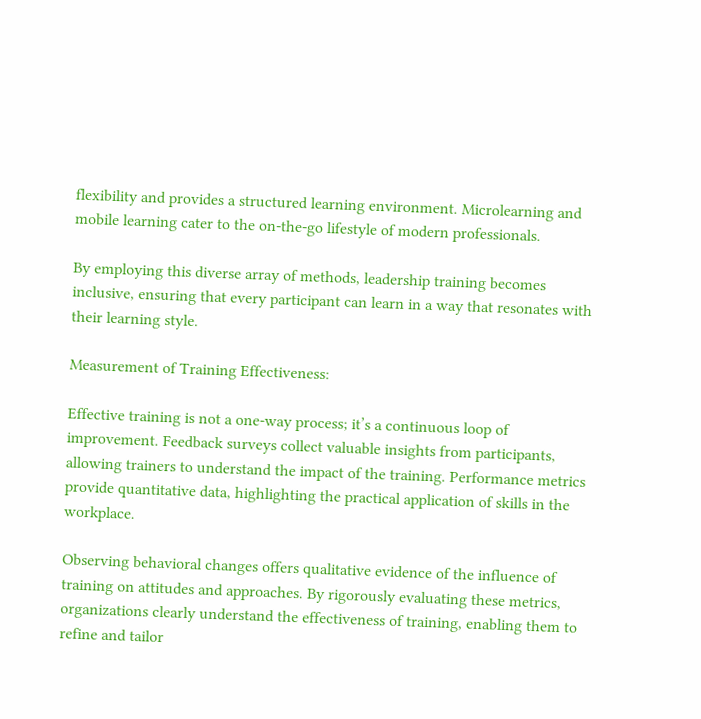flexibility and provides a structured learning environment. Microlearning and mobile learning cater to the on-the-go lifestyle of modern professionals.

By employing this diverse array of methods, leadership training becomes inclusive, ensuring that every participant can learn in a way that resonates with their learning style.

Measurement of Training Effectiveness:

Effective training is not a one-way process; it’s a continuous loop of improvement. Feedback surveys collect valuable insights from participants, allowing trainers to understand the impact of the training. Performance metrics provide quantitative data, highlighting the practical application of skills in the workplace.

Observing behavioral changes offers qualitative evidence of the influence of training on attitudes and approaches. By rigorously evaluating these metrics, organizations clearly understand the effectiveness of training, enabling them to refine and tailor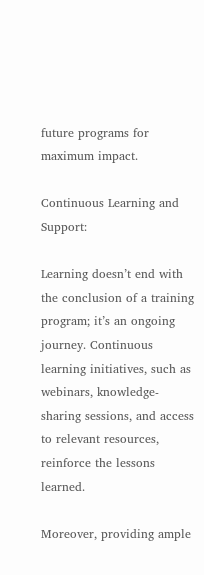future programs for maximum impact.

Continuous Learning and Support:

Learning doesn’t end with the conclusion of a training program; it’s an ongoing journey. Continuous learning initiatives, such as webinars, knowledge-sharing sessions, and access to relevant resources, reinforce the lessons learned.

Moreover, providing ample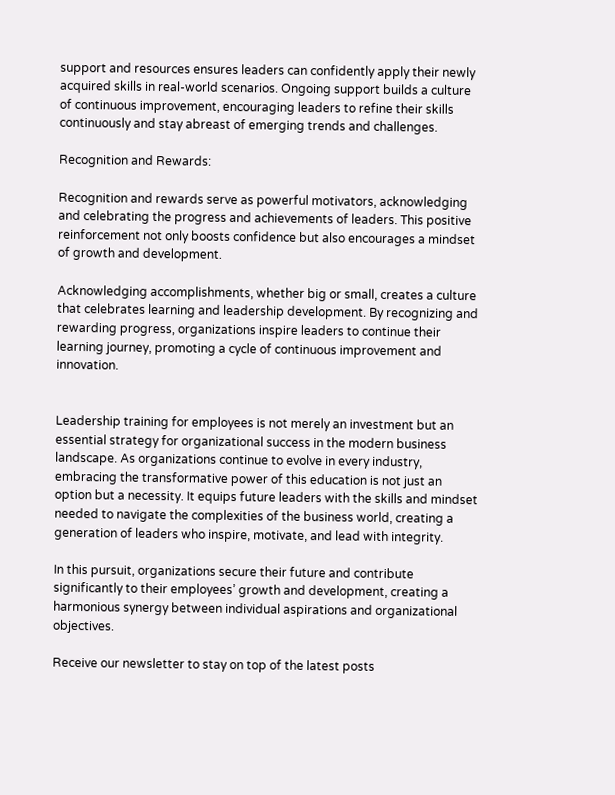support and resources ensures leaders can confidently apply their newly acquired skills in real-world scenarios. Ongoing support builds a culture of continuous improvement, encouraging leaders to refine their skills continuously and stay abreast of emerging trends and challenges.

Recognition and Rewards:

Recognition and rewards serve as powerful motivators, acknowledging and celebrating the progress and achievements of leaders. This positive reinforcement not only boosts confidence but also encourages a mindset of growth and development.

Acknowledging accomplishments, whether big or small, creates a culture that celebrates learning and leadership development. By recognizing and rewarding progress, organizations inspire leaders to continue their learning journey, promoting a cycle of continuous improvement and innovation.


Leadership training for employees is not merely an investment but an essential strategy for organizational success in the modern business landscape. As organizations continue to evolve in every industry, embracing the transformative power of this education is not just an option but a necessity. It equips future leaders with the skills and mindset needed to navigate the complexities of the business world, creating a generation of leaders who inspire, motivate, and lead with integrity.

In this pursuit, organizations secure their future and contribute significantly to their employees’ growth and development, creating a harmonious synergy between individual aspirations and organizational objectives.

Receive our newsletter to stay on top of the latest posts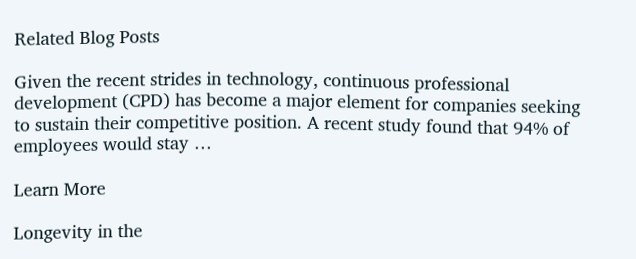Related Blog Posts

Given the recent strides in technology, continuous professional development (CPD) has become a major element for companies seeking to sustain their competitive position. A recent study found that 94% of employees would stay …

Learn More

Longevity in the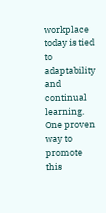workplace today is tied to adaptability and continual learning. One proven way to promote this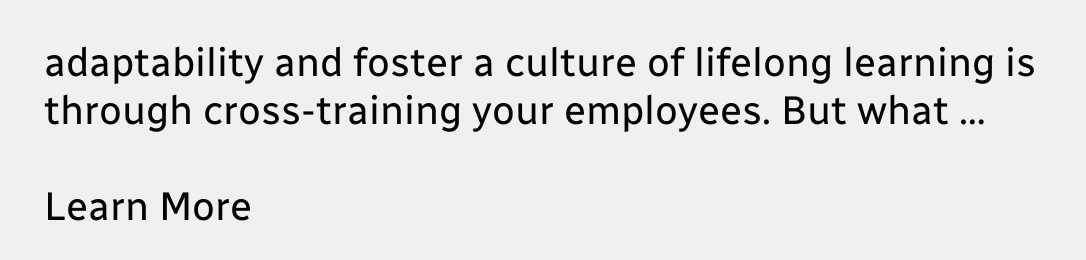adaptability and foster a culture of lifelong learning is through cross-training your employees. But what …

Learn More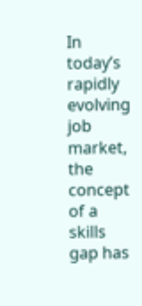In today’s rapidly evolving job market, the concept of a skills gap has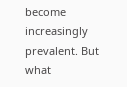become increasingly prevalent. But what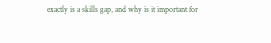exactly is a skills gap, and why is it important for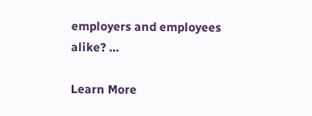employers and employees alike? …

Learn More